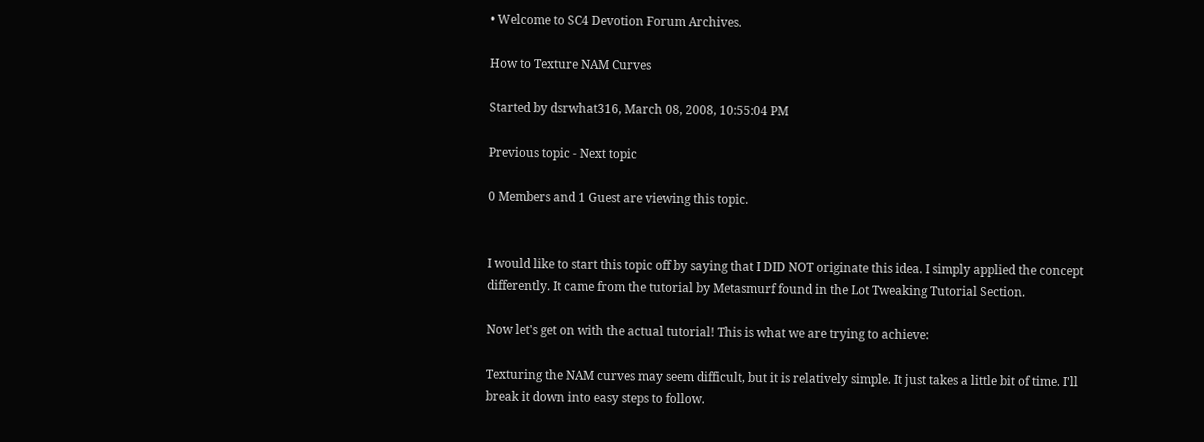• Welcome to SC4 Devotion Forum Archives.

How to Texture NAM Curves

Started by dsrwhat316, March 08, 2008, 10:55:04 PM

Previous topic - Next topic

0 Members and 1 Guest are viewing this topic.


I would like to start this topic off by saying that I DID NOT originate this idea. I simply applied the concept differently. It came from the tutorial by Metasmurf found in the Lot Tweaking Tutorial Section.

Now let's get on with the actual tutorial! This is what we are trying to achieve:

Texturing the NAM curves may seem difficult, but it is relatively simple. It just takes a little bit of time. I'll break it down into easy steps to follow.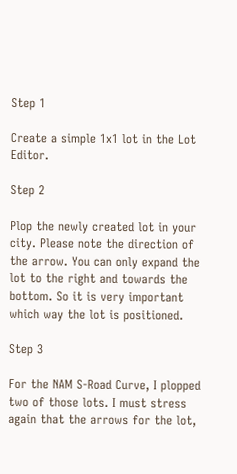Step 1

Create a simple 1x1 lot in the Lot Editor.

Step 2

Plop the newly created lot in your city. Please note the direction of the arrow. You can only expand the lot to the right and towards the bottom. So it is very important which way the lot is positioned.

Step 3

For the NAM S-Road Curve, I plopped two of those lots. I must stress again that the arrows for the lot,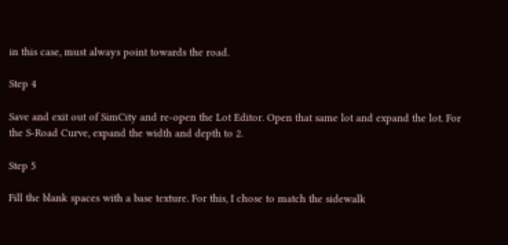in this case, must always point towards the road.

Step 4

Save and exit out of SimCity and re-open the Lot Editor. Open that same lot and expand the lot. For the S-Road Curve, expand the width and depth to 2.

Step 5

Fill the blank spaces with a base texture. For this, I chose to match the sidewalk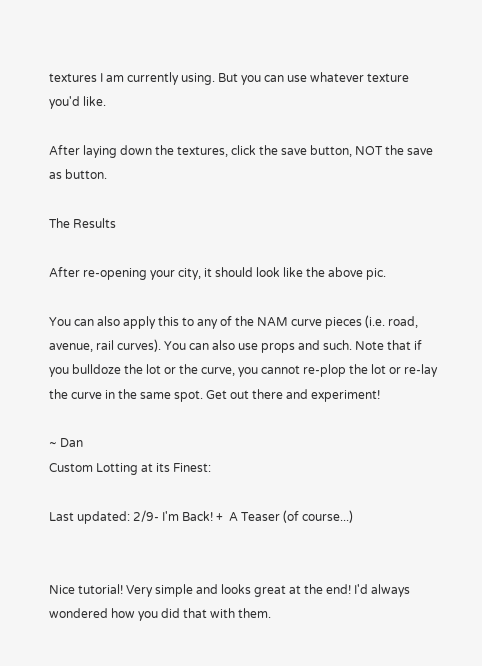textures I am currently using. But you can use whatever texture you'd like.

After laying down the textures, click the save button, NOT the save as button.

The Results

After re-opening your city, it should look like the above pic.

You can also apply this to any of the NAM curve pieces (i.e. road, avenue, rail curves). You can also use props and such. Note that if you bulldoze the lot or the curve, you cannot re-plop the lot or re-lay the curve in the same spot. Get out there and experiment!

~ Dan
Custom Lotting at its Finest:

Last updated: 2/9- I'm Back! +  A Teaser (of course...)


Nice tutorial! Very simple and looks great at the end! I'd always wondered how you did that with them.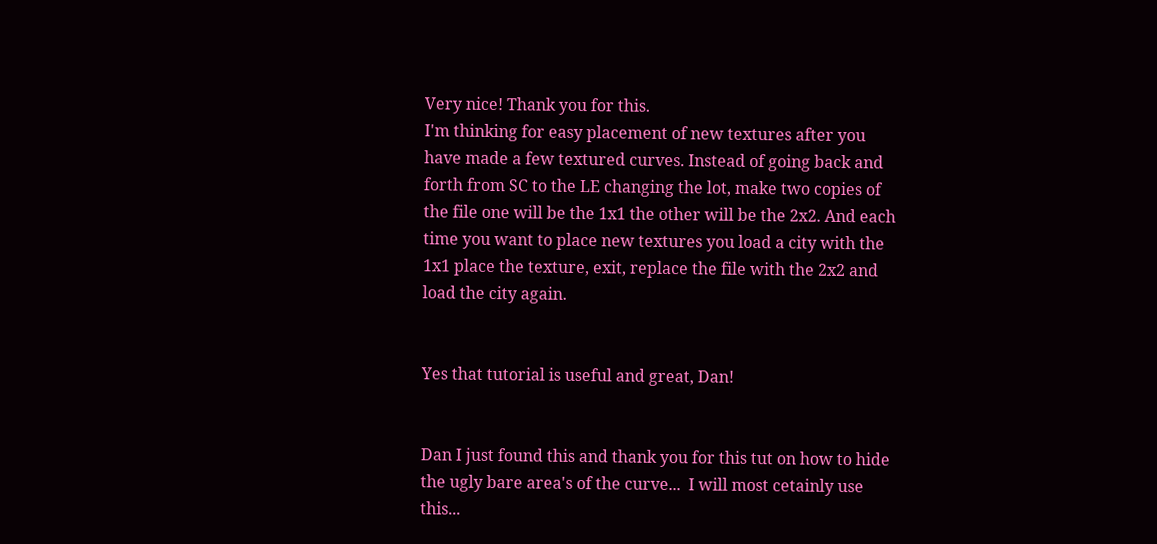Very nice! Thank you for this.
I'm thinking for easy placement of new textures after you have made a few textured curves. Instead of going back and forth from SC to the LE changing the lot, make two copies of the file one will be the 1x1 the other will be the 2x2. And each time you want to place new textures you load a city with the 1x1 place the texture, exit, replace the file with the 2x2 and load the city again.


Yes that tutorial is useful and great, Dan!


Dan I just found this and thank you for this tut on how to hide the ugly bare area's of the curve...  I will most cetainly use this...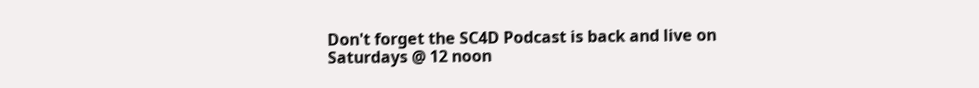Don't forget the SC4D Podcast is back and live on Saturdays @ 12 noon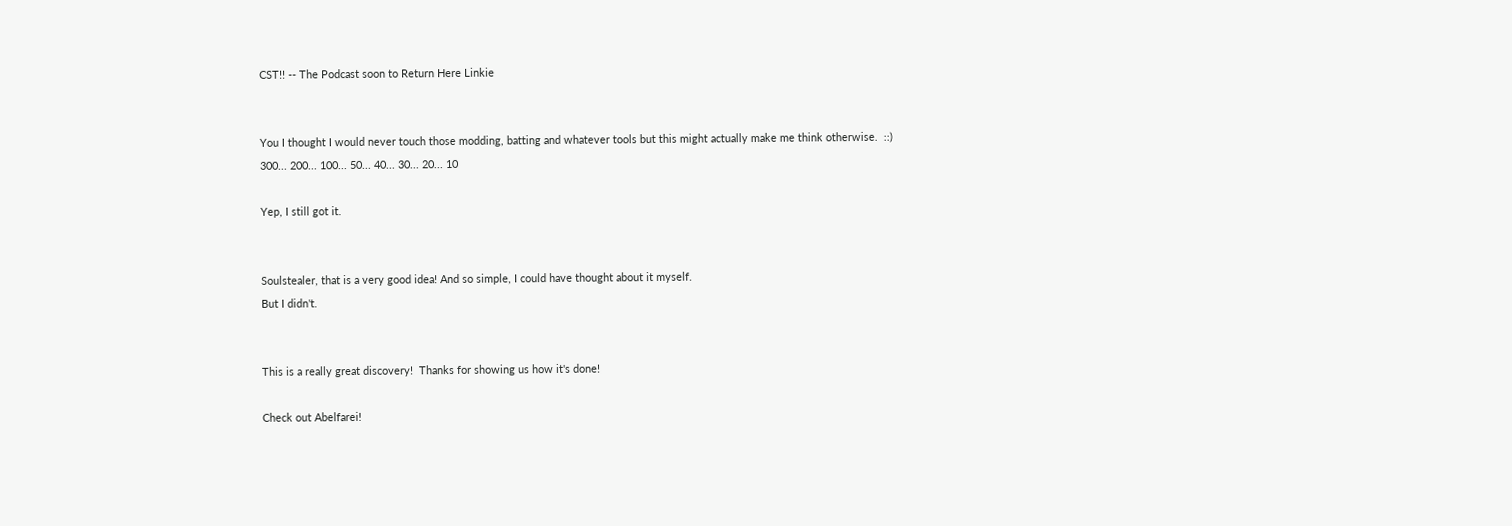CST!! -- The Podcast soon to Return Here Linkie


You I thought I would never touch those modding, batting and whatever tools but this might actually make me think otherwise.  ::)
300... 200... 100... 50... 40... 30... 20... 10

Yep, I still got it.


Soulstealer, that is a very good idea! And so simple, I could have thought about it myself.
But I didn't.


This is a really great discovery!  Thanks for showing us how it's done!

Check out Abelfarei!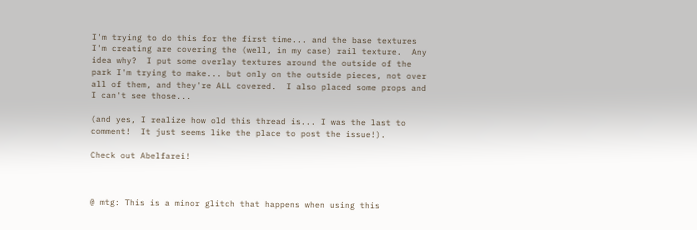I'm trying to do this for the first time... and the base textures I'm creating are covering the (well, in my case) rail texture.  Any idea why?  I put some overlay textures around the outside of the park I'm trying to make... but only on the outside pieces, not over all of them, and they're ALL covered.  I also placed some props and I can't see those...

(and yes, I realize how old this thread is... I was the last to comment!  It just seems like the place to post the issue!).

Check out Abelfarei!



@ mtg: This is a minor glitch that happens when using this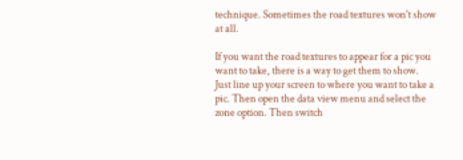technique. Sometimes the road textures won't show at all.

If you want the road textures to appear for a pic you want to take, there is a way to get them to show. Just line up your screen to where you want to take a pic. Then open the data view menu and select the zone option. Then switch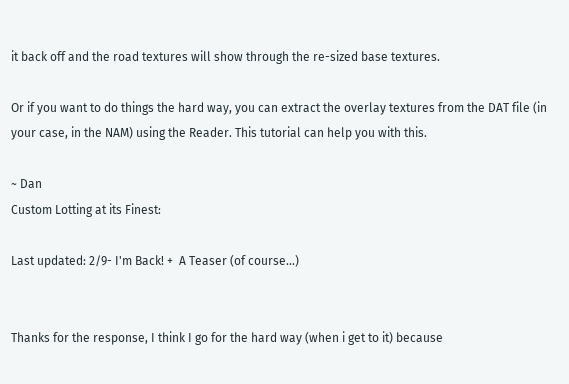it back off and the road textures will show through the re-sized base textures.

Or if you want to do things the hard way, you can extract the overlay textures from the DAT file (in your case, in the NAM) using the Reader. This tutorial can help you with this.

~ Dan
Custom Lotting at its Finest:

Last updated: 2/9- I'm Back! +  A Teaser (of course...)


Thanks for the response, I think I go for the hard way (when i get to it) because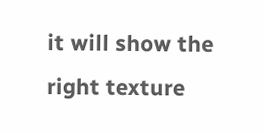it will show the right texture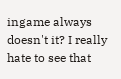ingame always doesn't it? I really hate to see that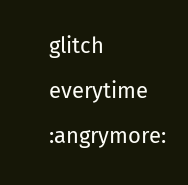glitch everytime :angrymore: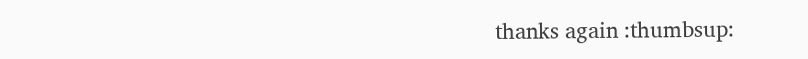thanks again :thumbsup: